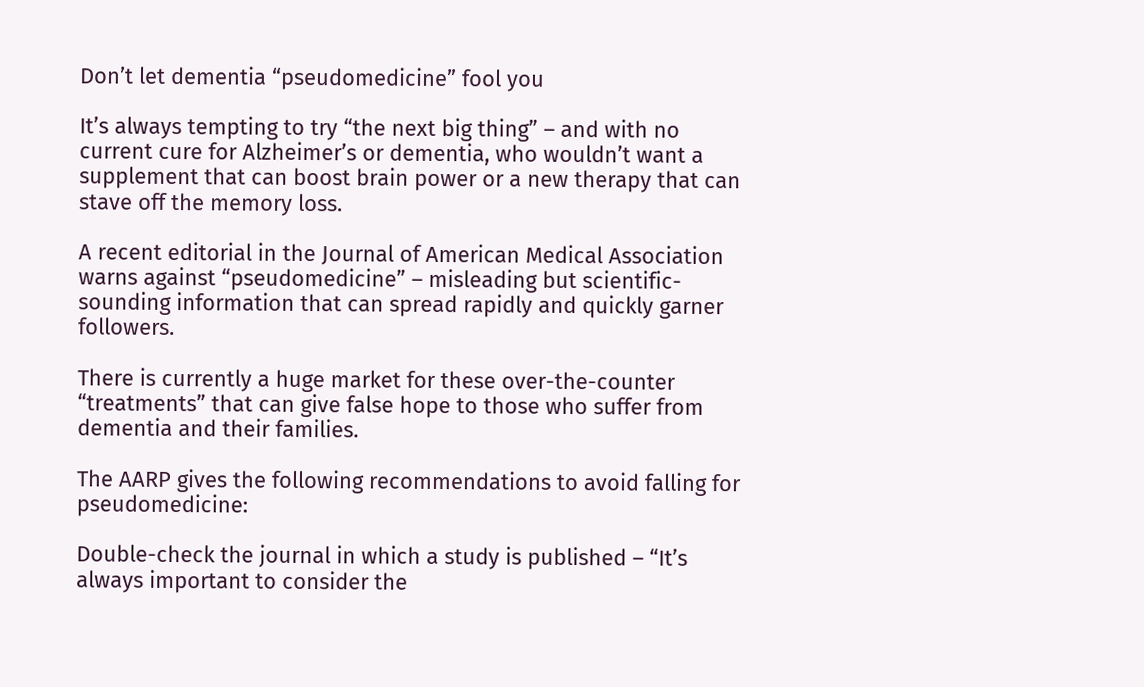Don’t let dementia “pseudomedicine” fool you

It’s always tempting to try “the next big thing” – and with no current cure for Alzheimer’s or dementia, who wouldn’t want a supplement that can boost brain power or a new therapy that can stave off the memory loss.

A recent editorial in the Journal of American Medical Association warns against “pseudomedicine” – misleading but scientific-sounding information that can spread rapidly and quickly garner followers.

There is currently a huge market for these over-the-counter “treatments” that can give false hope to those who suffer from dementia and their families.

The AARP gives the following recommendations to avoid falling for pseudomedicine:

Double-check the journal in which a study is published – “It’s always important to consider the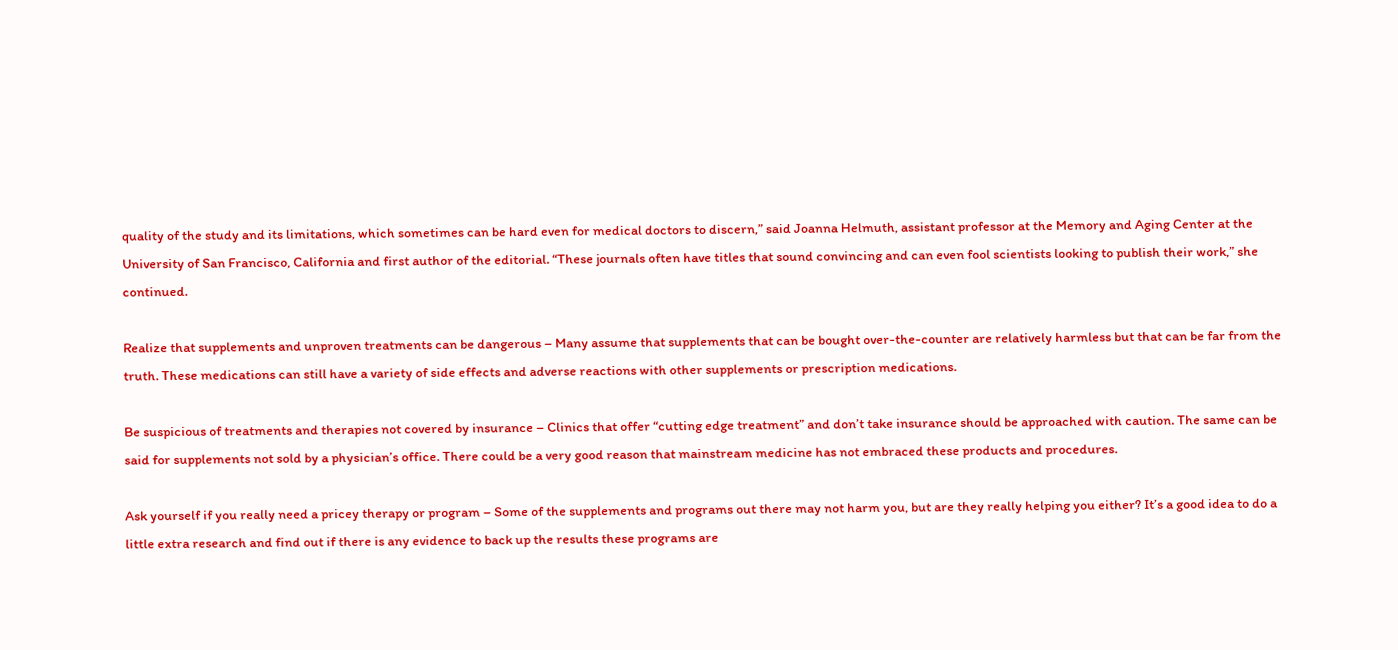quality of the study and its limitations, which sometimes can be hard even for medical doctors to discern,” said Joanna Helmuth, assistant professor at the Memory and Aging Center at the University of San Francisco, California and first author of the editorial. “These journals often have titles that sound convincing and can even fool scientists looking to publish their work,” she continued.

Realize that supplements and unproven treatments can be dangerous – Many assume that supplements that can be bought over-the-counter are relatively harmless but that can be far from the truth. These medications can still have a variety of side effects and adverse reactions with other supplements or prescription medications.

Be suspicious of treatments and therapies not covered by insurance – Clinics that offer “cutting edge treatment” and don’t take insurance should be approached with caution. The same can be said for supplements not sold by a physician’s office. There could be a very good reason that mainstream medicine has not embraced these products and procedures.

Ask yourself if you really need a pricey therapy or program – Some of the supplements and programs out there may not harm you, but are they really helping you either? It’s a good idea to do a little extra research and find out if there is any evidence to back up the results these programs are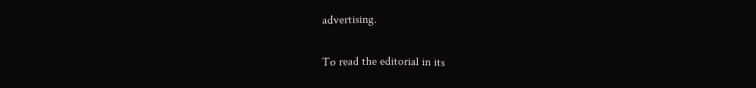advertising.

To read the editorial in its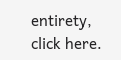entirety, click here.